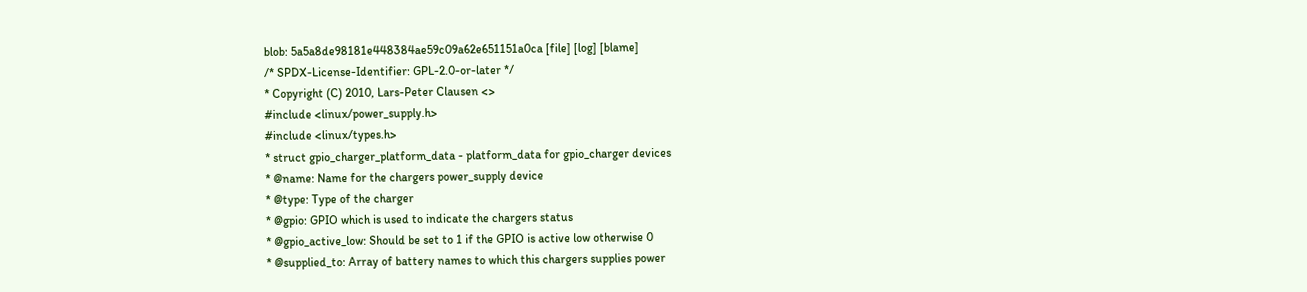blob: 5a5a8de98181e448384ae59c09a62e651151a0ca [file] [log] [blame]
/* SPDX-License-Identifier: GPL-2.0-or-later */
* Copyright (C) 2010, Lars-Peter Clausen <>
#include <linux/power_supply.h>
#include <linux/types.h>
* struct gpio_charger_platform_data - platform_data for gpio_charger devices
* @name: Name for the chargers power_supply device
* @type: Type of the charger
* @gpio: GPIO which is used to indicate the chargers status
* @gpio_active_low: Should be set to 1 if the GPIO is active low otherwise 0
* @supplied_to: Array of battery names to which this chargers supplies power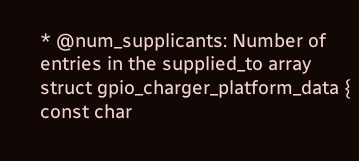* @num_supplicants: Number of entries in the supplied_to array
struct gpio_charger_platform_data {
const char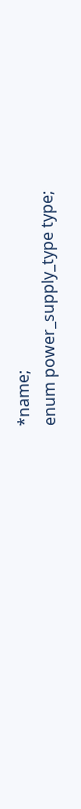*name;
enum power_supply_type type;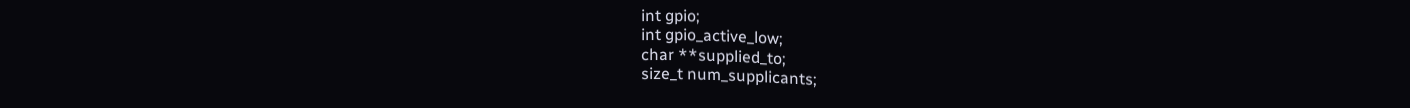int gpio;
int gpio_active_low;
char **supplied_to;
size_t num_supplicants;